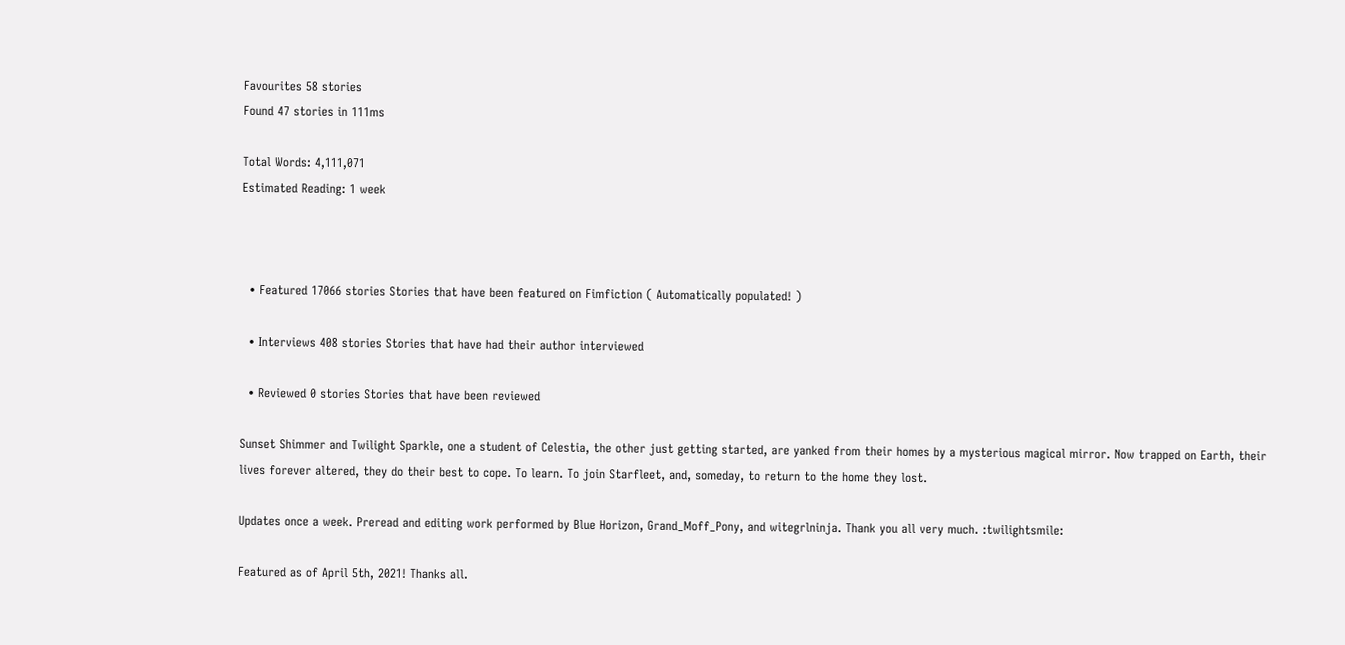Favourites 58 stories
Found 47 stories in 111ms

Total Words: 4,111,071
Estimated Reading: 1 week



  • Featured 17066 stories Stories that have been featured on Fimfiction ( Automatically populated! )

  • Interviews 408 stories Stories that have had their author interviewed

  • Reviewed 0 stories Stories that have been reviewed

Sunset Shimmer and Twilight Sparkle, one a student of Celestia, the other just getting started, are yanked from their homes by a mysterious magical mirror. Now trapped on Earth, their lives forever altered, they do their best to cope. To learn. To join Starfleet, and, someday, to return to the home they lost.

Updates once a week. Preread and editing work performed by Blue Horizon, Grand_Moff_Pony, and witegrlninja. Thank you all very much. :twilightsmile:

Featured as of April 5th, 2021! Thanks all.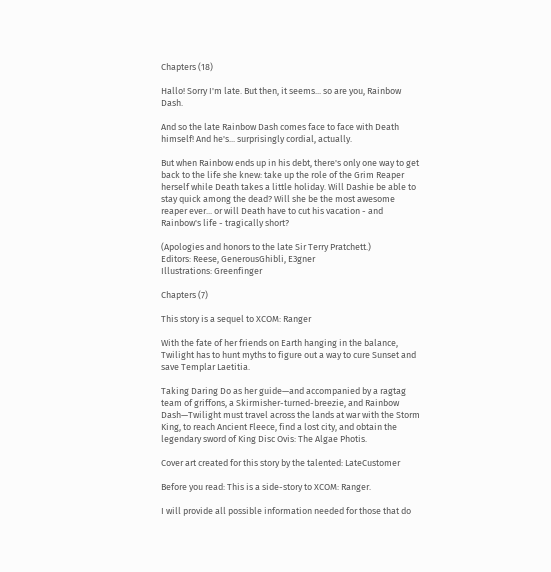Chapters (18)

Hallo! Sorry I'm late. But then, it seems... so are you, Rainbow Dash.

And so the late Rainbow Dash comes face to face with Death himself! And he's... surprisingly cordial, actually.

But when Rainbow ends up in his debt, there's only one way to get back to the life she knew: take up the role of the Grim Reaper herself while Death takes a little holiday. Will Dashie be able to stay quick among the dead? Will she be the most awesome reaper ever... or will Death have to cut his vacation - and Rainbow's life - tragically short?

(Apologies and honors to the late Sir Terry Pratchett.)
Editors: Reese, GenerousGhibli, E3gner
Illustrations: Greenfinger

Chapters (7)

This story is a sequel to XCOM: Ranger

With the fate of her friends on Earth hanging in the balance, Twilight has to hunt myths to figure out a way to cure Sunset and save Templar Laetitia.

Taking Daring Do as her guide—and accompanied by a ragtag team of griffons, a Skirmisher-turned-breezie, and Rainbow Dash—Twilight must travel across the lands at war with the Storm King, to reach Ancient Fleece, find a lost city, and obtain the legendary sword of King Disc Ovis: The Algae Photis.

Cover art created for this story by the talented: LateCustomer

Before you read: This is a side-story to XCOM: Ranger.

I will provide all possible information needed for those that do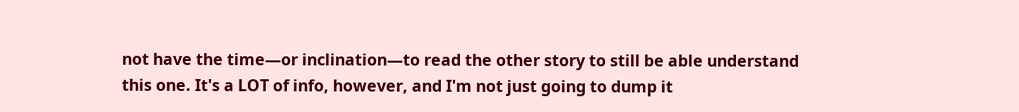not have the time—or inclination—to read the other story to still be able understand this one. It's a LOT of info, however, and I'm not just going to dump it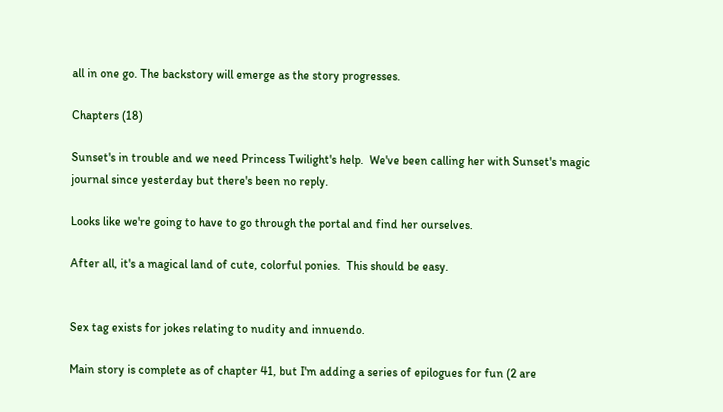all in one go. The backstory will emerge as the story progresses.

Chapters (18)

Sunset's in trouble and we need Princess Twilight's help.  We've been calling her with Sunset's magic journal since yesterday but there's been no reply.

Looks like we're going to have to go through the portal and find her ourselves.

After all, it's a magical land of cute, colorful ponies.  This should be easy.


Sex tag exists for jokes relating to nudity and innuendo.

Main story is complete as of chapter 41, but I'm adding a series of epilogues for fun (2 are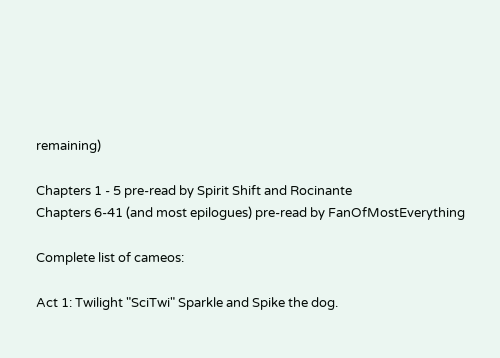remaining)

Chapters 1 - 5 pre-read by Spirit Shift and Rocinante
Chapters 6-41 (and most epilogues) pre-read by FanOfMostEverything

Complete list of cameos:

Act 1: Twilight "SciTwi" Sparkle and Spike the dog.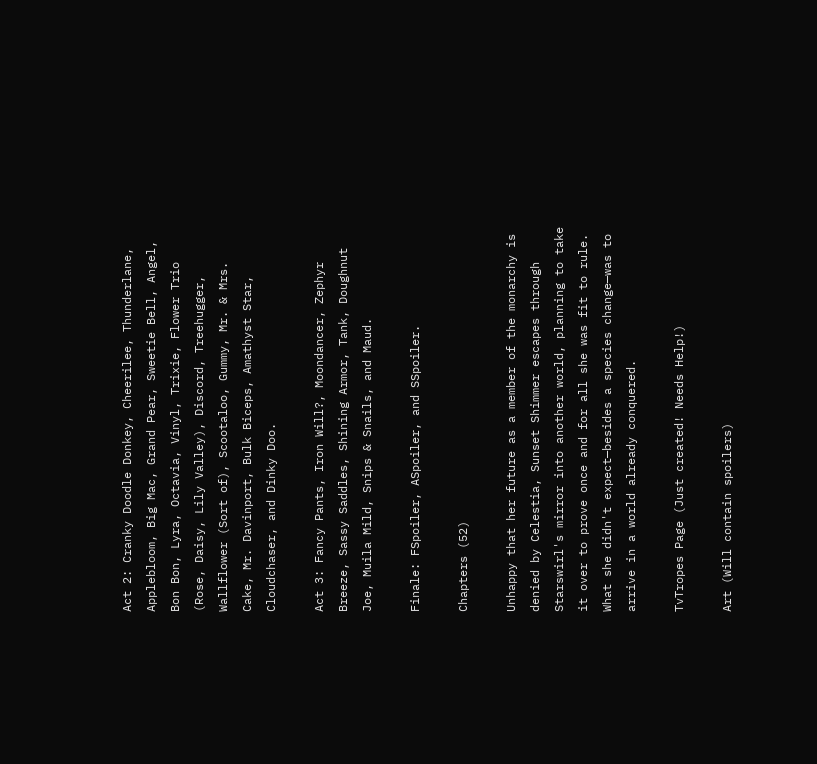Act 2: Cranky Doodle Donkey, Cheerilee, Thunderlane, Applebloom, Big Mac, Grand Pear, Sweetie Bell, Angel, Bon Bon, Lyra, Octavia, Vinyl, Trixie, Flower Trio (Rose, Daisy, Lily Valley), Discord, Treehugger, Wallflower (Sort of), Scootaloo, Gummy, Mr. & Mrs. Cake, Mr. Davinport, Bulk Biceps, Amathyst Star, Cloudchaser, and Dinky Doo.

Act 3: Fancy Pants, Iron Will?, Moondancer, Zephyr Breeze, Sassy Saddles, Shining Armor, Tank, Doughnut Joe, Muila Mild, Snips & Snails, and Maud.

Finale: FSpoiler, ASpoiler, and SSpoiler.

Chapters (52)

Unhappy that her future as a member of the monarchy is denied by Celestia, Sunset Shimmer escapes through Starswirl's mirror into another world, planning to take it over to prove once and for all she was fit to rule. What she didn't expect—besides a species change—was to arrive in a world already conquered.

TvTropes Page (Just created! Needs Help!)

Art (Will contain spoilers)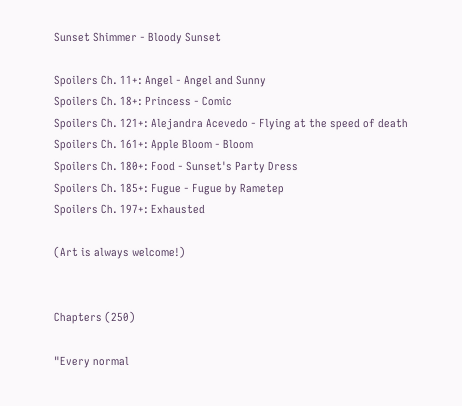Sunset Shimmer - Bloody Sunset

Spoilers Ch. 11+: Angel - Angel and Sunny
Spoilers Ch. 18+: Princess - Comic
Spoilers Ch. 121+: Alejandra Acevedo - Flying at the speed of death
Spoilers Ch. 161+: Apple Bloom - Bloom
Spoilers Ch. 180+: Food - Sunset's Party Dress
Spoilers Ch. 185+: Fugue - Fugue by Rametep
Spoilers Ch. 197+: Exhausted

(Art is always welcome!)


Chapters (250)

"Every normal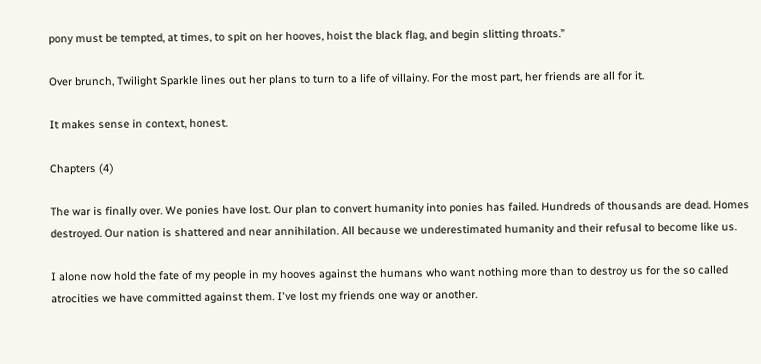pony must be tempted, at times, to spit on her hooves, hoist the black flag, and begin slitting throats.”

Over brunch, Twilight Sparkle lines out her plans to turn to a life of villainy. For the most part, her friends are all for it.

It makes sense in context, honest.

Chapters (4)

The war is finally over. We ponies have lost. Our plan to convert humanity into ponies has failed. Hundreds of thousands are dead. Homes destroyed. Our nation is shattered and near annihilation. All because we underestimated humanity and their refusal to become like us.

I alone now hold the fate of my people in my hooves against the humans who want nothing more than to destroy us for the so called atrocities we have committed against them. I've lost my friends one way or another.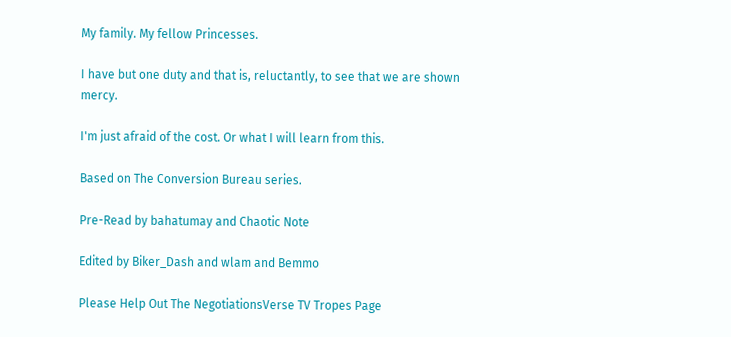My family. My fellow Princesses.

I have but one duty and that is, reluctantly, to see that we are shown mercy.

I'm just afraid of the cost. Or what I will learn from this.

Based on The Conversion Bureau series.

Pre-Read by bahatumay and Chaotic Note

Edited by Biker_Dash and wlam and Bemmo

Please Help Out The NegotiationsVerse TV Tropes Page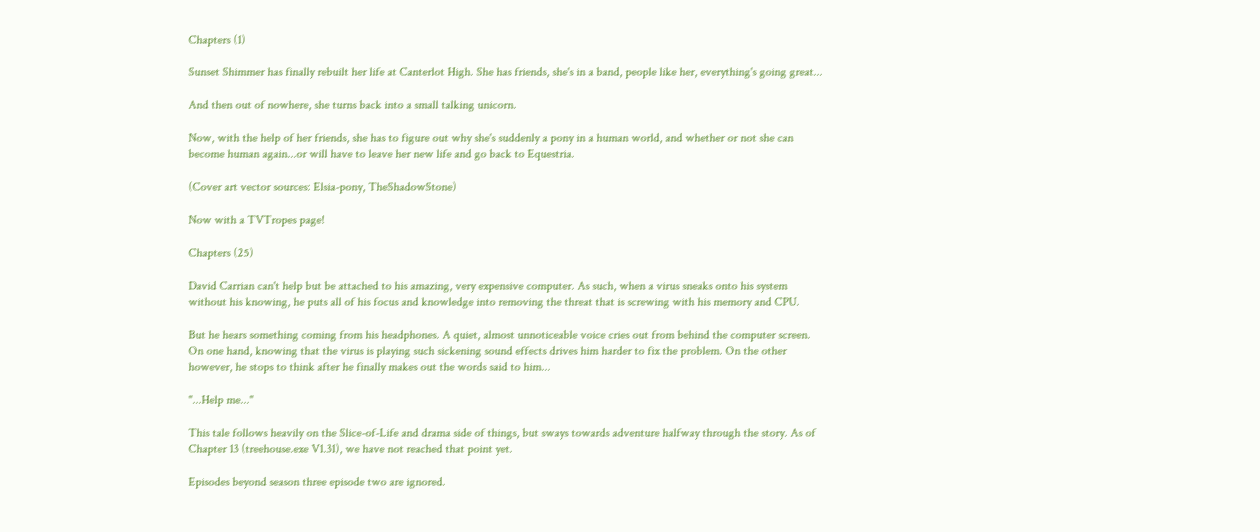Chapters (1)

Sunset Shimmer has finally rebuilt her life at Canterlot High. She has friends, she's in a band, people like her, everything's going great...

And then out of nowhere, she turns back into a small talking unicorn.

Now, with the help of her friends, she has to figure out why she's suddenly a pony in a human world, and whether or not she can become human again...or will have to leave her new life and go back to Equestria.

(Cover art vector sources: Elsia-pony, TheShadowStone)

Now with a TVTropes page!

Chapters (25)

David Carrian can't help but be attached to his amazing, very expensive computer. As such, when a virus sneaks onto his system without his knowing, he puts all of his focus and knowledge into removing the threat that is screwing with his memory and CPU.

But he hears something coming from his headphones. A quiet, almost unnoticeable voice cries out from behind the computer screen. On one hand, knowing that the virus is playing such sickening sound effects drives him harder to fix the problem. On the other however, he stops to think after he finally makes out the words said to him...

"...Help me..."

This tale follows heavily on the Slice-of-Life and drama side of things, but sways towards adventure halfway through the story. As of Chapter 13 (treehouse.exe V1.31), we have not reached that point yet.

Episodes beyond season three episode two are ignored.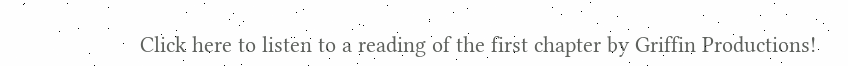Click here to listen to a reading of the first chapter by Griffin Productions!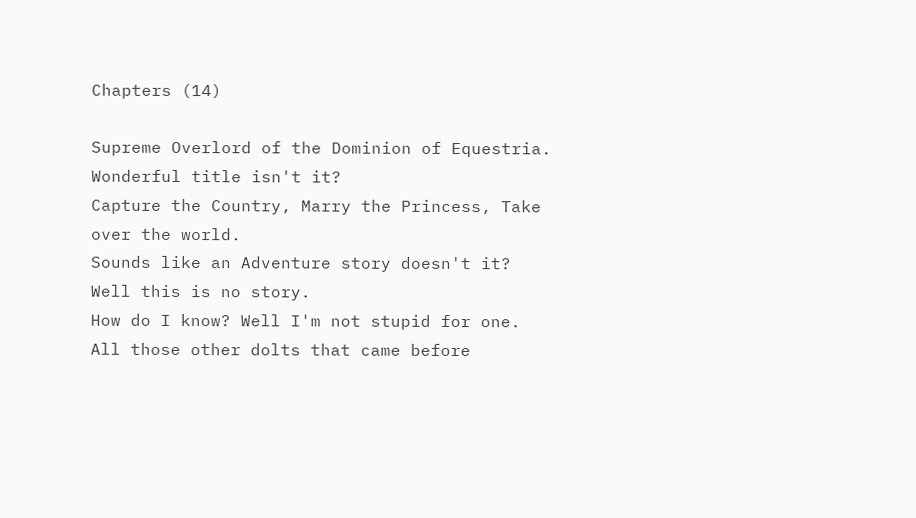Chapters (14)

Supreme Overlord of the Dominion of Equestria.
Wonderful title isn't it?
Capture the Country, Marry the Princess, Take over the world.
Sounds like an Adventure story doesn't it?
Well this is no story.
How do I know? Well I'm not stupid for one.
All those other dolts that came before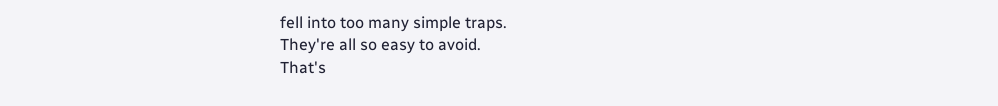fell into too many simple traps.
They're all so easy to avoid.
That's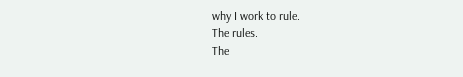why I work to rule.
The rules.
The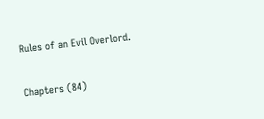Rules of an Evil Overlord.

Chapters (84)